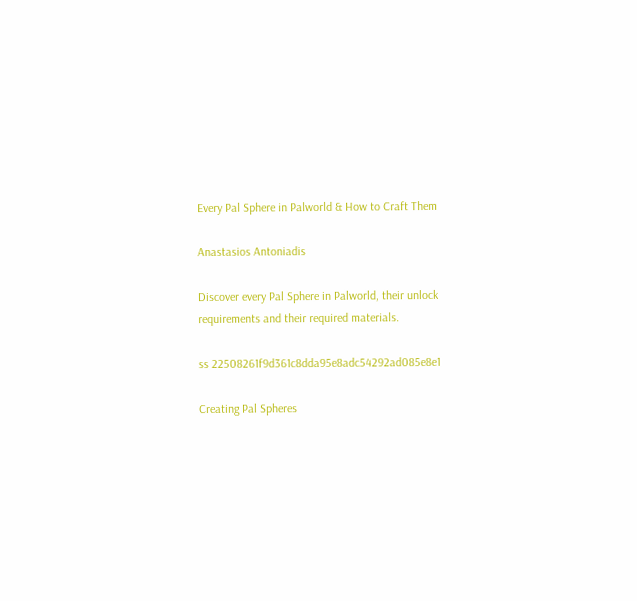Every Pal Sphere in Palworld & How to Craft Them

Anastasios Antoniadis

Discover every Pal Sphere in Palworld, their unlock requirements and their required materials.

ss 22508261f9d361c8dda95e8adc54292ad085e8e1

Creating Pal Spheres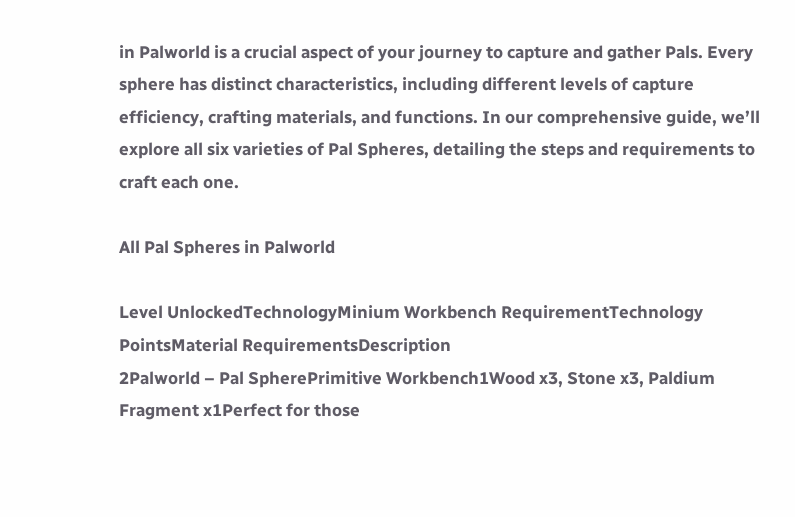in Palworld is a crucial aspect of your journey to capture and gather Pals. Every sphere has distinct characteristics, including different levels of capture efficiency, crafting materials, and functions. In our comprehensive guide, we’ll explore all six varieties of Pal Spheres, detailing the steps and requirements to craft each one.

All Pal Spheres in Palworld

Level UnlockedTechnologyMinium Workbench RequirementTechnology PointsMaterial RequirementsDescription
2Palworld – Pal SpherePrimitive Workbench1Wood x3, Stone x3, Paldium Fragment x1Perfect for those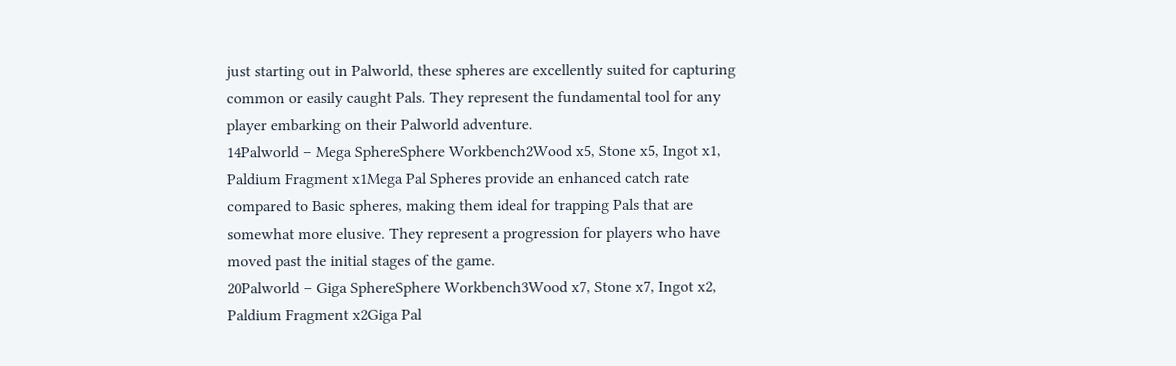just starting out in Palworld, these spheres are excellently suited for capturing common or easily caught Pals. They represent the fundamental tool for any player embarking on their Palworld adventure.
14Palworld – Mega SphereSphere Workbench2Wood x5, Stone x5, Ingot x1, Paldium Fragment x1Mega Pal Spheres provide an enhanced catch rate compared to Basic spheres, making them ideal for trapping Pals that are somewhat more elusive. They represent a progression for players who have moved past the initial stages of the game.
20Palworld – Giga SphereSphere Workbench3Wood x7, Stone x7, Ingot x2, Paldium Fragment x2Giga Pal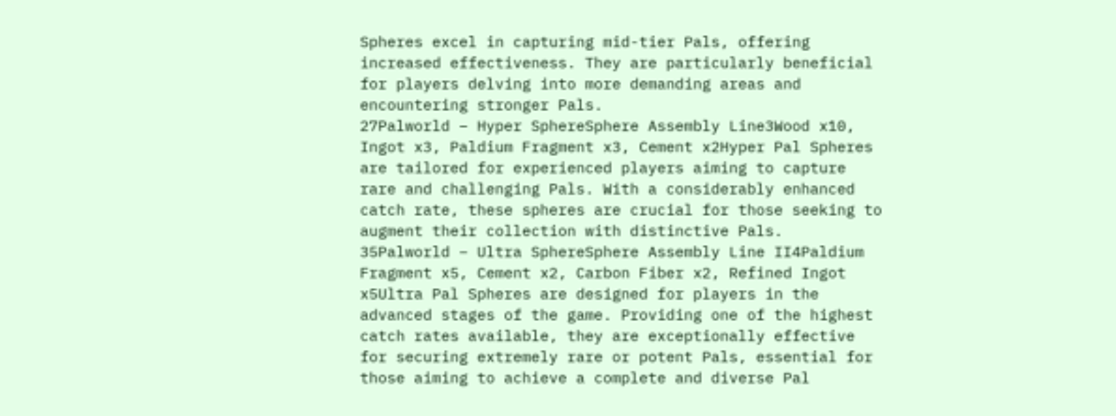Spheres excel in capturing mid-tier Pals, offering increased effectiveness. They are particularly beneficial for players delving into more demanding areas and encountering stronger Pals.
27Palworld – Hyper SphereSphere Assembly Line3Wood x10, Ingot x3, Paldium Fragment x3, Cement x2Hyper Pal Spheres are tailored for experienced players aiming to capture rare and challenging Pals. With a considerably enhanced catch rate, these spheres are crucial for those seeking to augment their collection with distinctive Pals.
35Palworld – Ultra SphereSphere Assembly Line II4Paldium Fragment x5, Cement x2, Carbon Fiber x2, Refined Ingot x5Ultra Pal Spheres are designed for players in the advanced stages of the game. Providing one of the highest catch rates available, they are exceptionally effective for securing extremely rare or potent Pals, essential for those aiming to achieve a complete and diverse Pal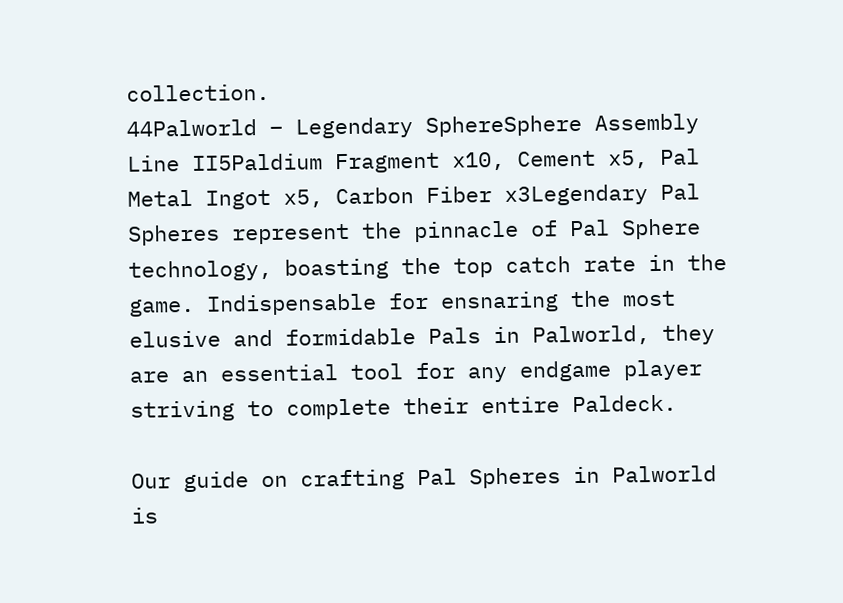collection.
44Palworld – Legendary SphereSphere Assembly Line II5Paldium Fragment x10, Cement x5, Pal Metal Ingot x5, Carbon Fiber x3Legendary Pal Spheres represent the pinnacle of Pal Sphere technology, boasting the top catch rate in the game. Indispensable for ensnaring the most elusive and formidable Pals in Palworld, they are an essential tool for any endgame player striving to complete their entire Paldeck.

Our guide on crafting Pal Spheres in Palworld is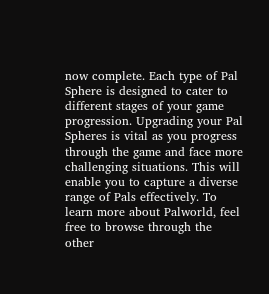now complete. Each type of Pal Sphere is designed to cater to different stages of your game progression. Upgrading your Pal Spheres is vital as you progress through the game and face more challenging situations. This will enable you to capture a diverse range of Pals effectively. To learn more about Palworld, feel free to browse through the other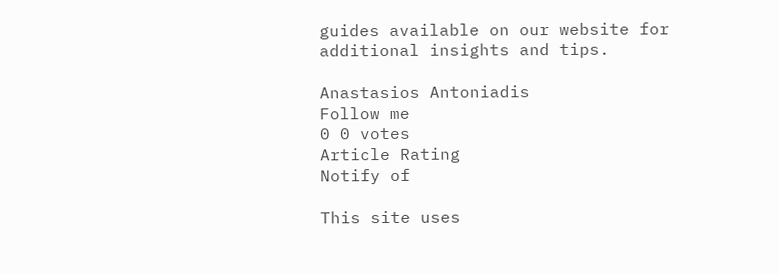guides available on our website for additional insights and tips.

Anastasios Antoniadis
Follow me
0 0 votes
Article Rating
Notify of

This site uses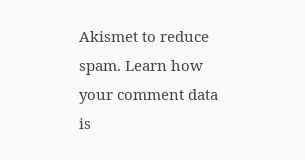Akismet to reduce spam. Learn how your comment data is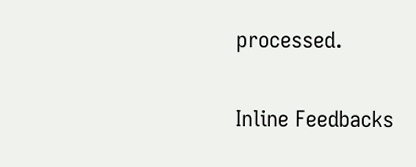processed.

Inline Feedbacks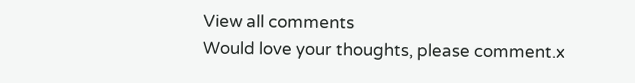View all comments
Would love your thoughts, please comment.x